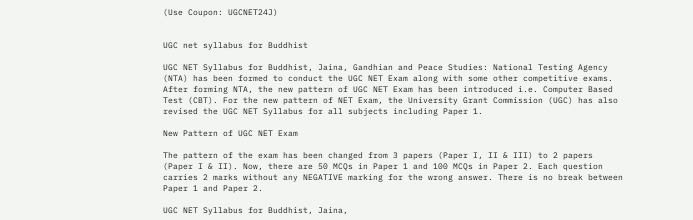(Use Coupon: UGCNET24J)


UGC net syllabus for Buddhist

UGC NET Syllabus for Buddhist, Jaina, Gandhian and Peace Studies: National Testing Agency (NTA) has been formed to conduct the UGC NET Exam along with some other competitive exams. After forming NTA, the new pattern of UGC NET Exam has been introduced i.e. Computer Based Test (CBT). For the new pattern of NET Exam, the University Grant Commission (UGC) has also revised the UGC NET Syllabus for all subjects including Paper 1.

New Pattern of UGC NET Exam

The pattern of the exam has been changed from 3 papers (Paper I, II & III) to 2 papers (Paper I & II). Now, there are 50 MCQs in Paper 1 and 100 MCQs in Paper 2. Each question carries 2 marks without any NEGATIVE marking for the wrong answer. There is no break between Paper 1 and Paper 2.

UGC NET Syllabus for Buddhist, Jaina,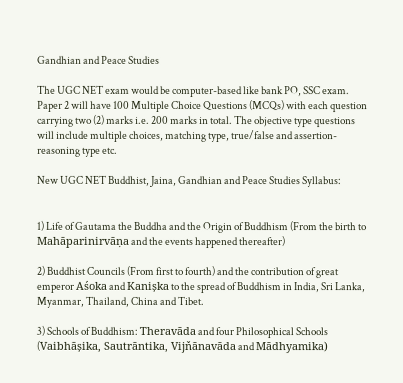Gandhian and Peace Studies

The UGC NET exam would be computer-based like bank PO, SSC exam. Paper 2 will have 100 Multiple Choice Questions (MCQs) with each question carrying two (2) marks i.e. 200 marks in total. The objective type questions will include multiple choices, matching type, true/false and assertion-reasoning type etc.

New UGC NET Buddhist, Jaina, Gandhian and Peace Studies Syllabus:


1) Life of Gautama the Buddha and the Origin of Buddhism (From the birth to Mahāparinirvāṇa and the events happened thereafter)

2) Buddhist Councils (From first to fourth) and the contribution of great emperor Aśoka and Kanișka to the spread of Buddhism in India, Sri Lanka, Myanmar, Thailand, China and Tibet.

3) Schools of Buddhism: Theravāda and four Philosophical Schools (Vaibhāșika, Sautrāntika, Vijňānavāda and Mādhyamika)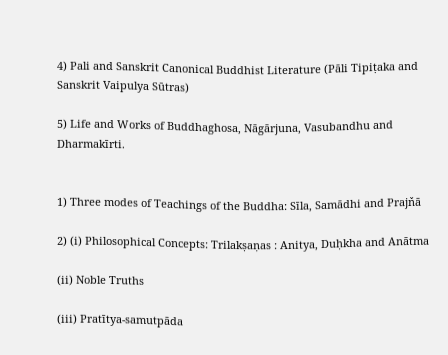4) Pali and Sanskrit Canonical Buddhist Literature (Pāli Tipiṭaka and Sanskrit Vaipulya Sūtras)

5) Life and Works of Buddhaghosa, Nāgārjuna, Vasubandhu and Dharmakīrti.


1) Three modes of Teachings of the Buddha: Sīla, Samādhi and Prajňā

2) (i) Philosophical Concepts: Trilakṣaṇas : Anitya, Duḥkha and Anātma

(ii) Noble Truths

(iii) Pratītya-samutpāda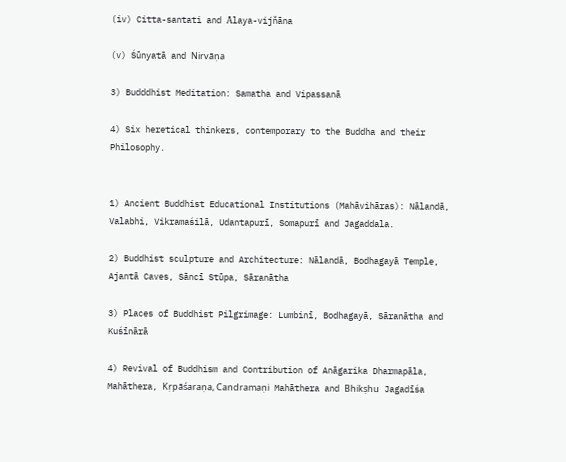(iv) Citta-santati and Ᾱlaya-vijňāna

(v) Śūnyatā and Nirvāṇa

3) Budddhist Meditation: Samatha and Vipassanā

4) Six heretical thinkers, contemporary to the Buddha and their Philosophy.


1) Ancient Buddhist Educational Institutions (Mahāvihāras): Nālandā, Valabhi, Vikramaśilā, Udantapurī, Somapurī and Jagaddala.

2) Buddhist sculpture and Architecture: Nālandā, Bodhagayā Temple, Ajantā Caves, Sāncī Stūpa, Sāranātha

3) Places of Buddhist Pilgrimage: Lumbinī, Bodhagayā, Sāranātha and Kuśīnārā

4) Revival of Buddhism and Contribution of Anāgarika Dharmapāla, Mahāthera, Kṛpāśaraṇa, Candramaṇi Mahāthera and Bhikṣhu Jagadīśa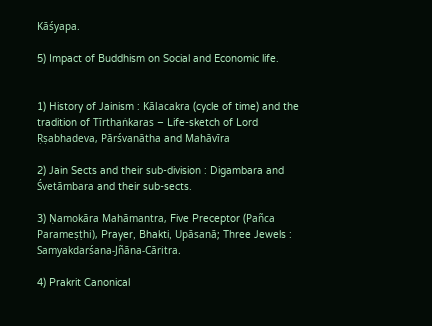Kāśyapa.

5) Impact of Buddhism on Social and Economic life.


1) History of Jainism : Kālacakra (cycle of time) and the tradition of Tīrthaṅkaras – Life-sketch of Lord Ṛṣabhadeva, Pārśvanātha and Mahāvīra

2) Jain Sects and their sub-division : Digambara and Śvetāmbara and their sub-sects.

3) Ṇamokāra Mahāmantra, Five Preceptor (Pañca Parameṣṭhi), Prayer, Bhakti, Upāsanā; Three Jewels : Samyakdarśana-Jñāna-Cāritra.

4) Prakrit Canonical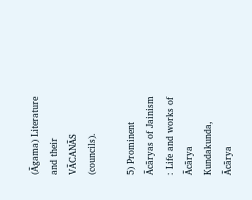(Āgama) Literature and their VĀCANĀS (councils).

5) Prominent Ācāryas of Jainism : Life and works of Ācārya Kundakunda, Ācārya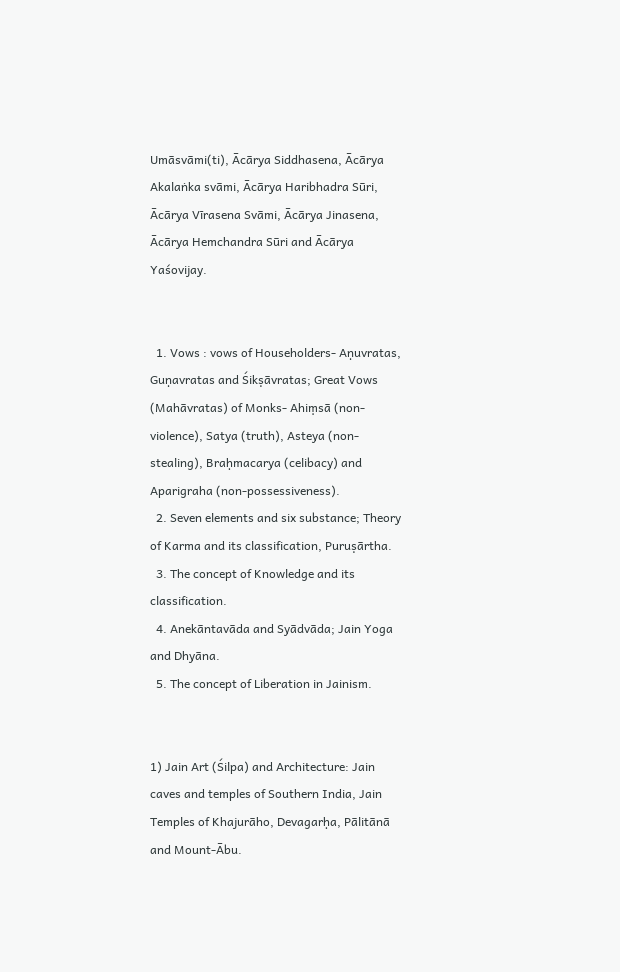Umāsvāmi(ti), Ācārya Siddhasena, Ācārya Akalaṅka svāmi, Ācārya Haribhadra Sūri, Ācārya Vīrasena Svāmi, Ācārya Jinasena, Ācārya Hemchandra Sūri and Ācārya Yaśovijay.


  1. Vows : vows of Householders- Aṇuvratas, Guṇavratas and Śikṣāvratas; Great Vows (Mahāvratas) of Monks- Ahiṃsā (non-violence), Satya (truth), Asteya (non-stealing), Braḥmacarya (celibacy) and Aparigraha (non-possessiveness).
  2. Seven elements and six substance; Theory of Karma and its classification, Puruṣārtha.
  3. The concept of Knowledge and its classification.
  4. Anekāntavāda and Syādvāda; Jain Yoga and Dhyāna.
  5. The concept of Liberation in Jainism.


1) Jain Art (Śilpa) and Architecture: Jain caves and temples of Southern India, Jain Temples of Khajurāho, Devagarḥa, Pālitānā and Mount-Ābu.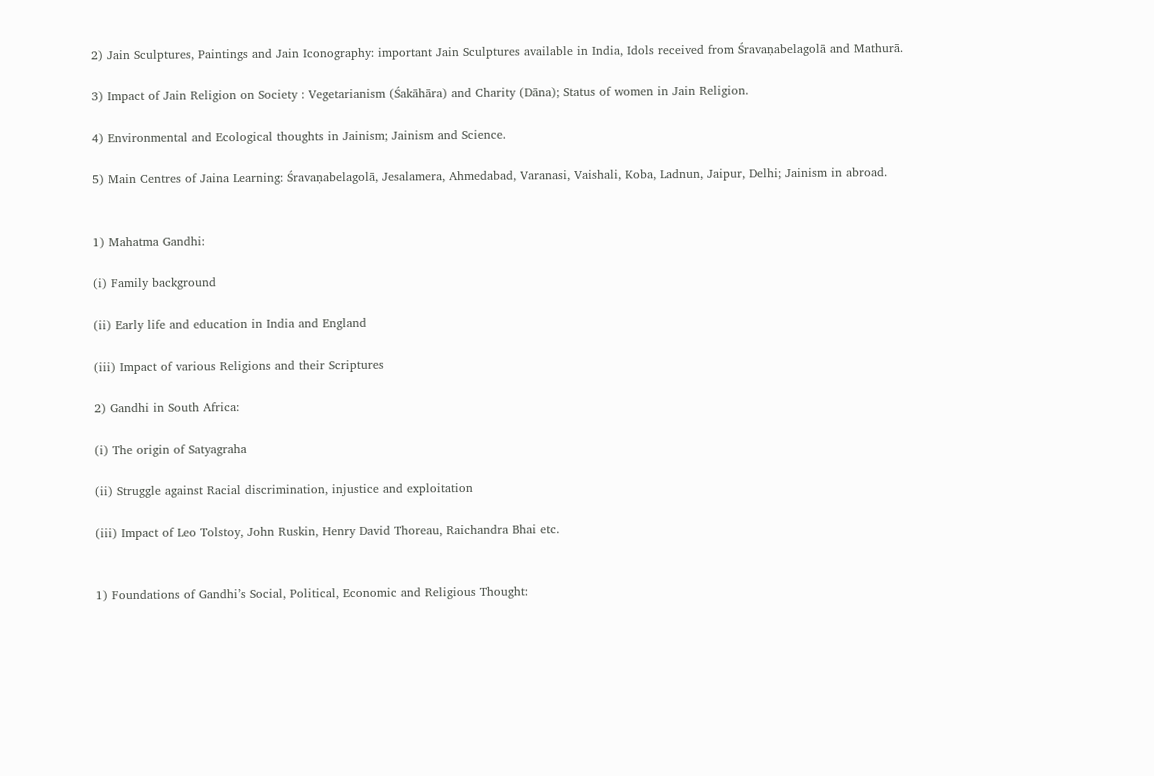2) Jain Sculptures, Paintings and Jain Iconography: important Jain Sculptures available in India, Idols received from Śravaṇabelagolā and Mathurā.

3) Impact of Jain Religion on Society : Vegetarianism (Śakāhāra) and Charity (Dāna); Status of women in Jain Religion.

4) Environmental and Ecological thoughts in Jainism; Jainism and Science.

5) Main Centres of Jaina Learning: Śravaṇabelagolā, Jesalamera, Ahmedabad, Varanasi, Vaishali, Koba, Ladnun, Jaipur, Delhi; Jainism in abroad.


1) Mahatma Gandhi:

(i) Family background

(ii) Early life and education in India and England

(iii) Impact of various Religions and their Scriptures

2) Gandhi in South Africa:

(i) The origin of Satyagraha

(ii) Struggle against Racial discrimination, injustice and exploitation

(iii) Impact of Leo Tolstoy, John Ruskin, Henry David Thoreau, Raichandra Bhai etc.


1) Foundations of Gandhi’s Social, Political, Economic and Religious Thought: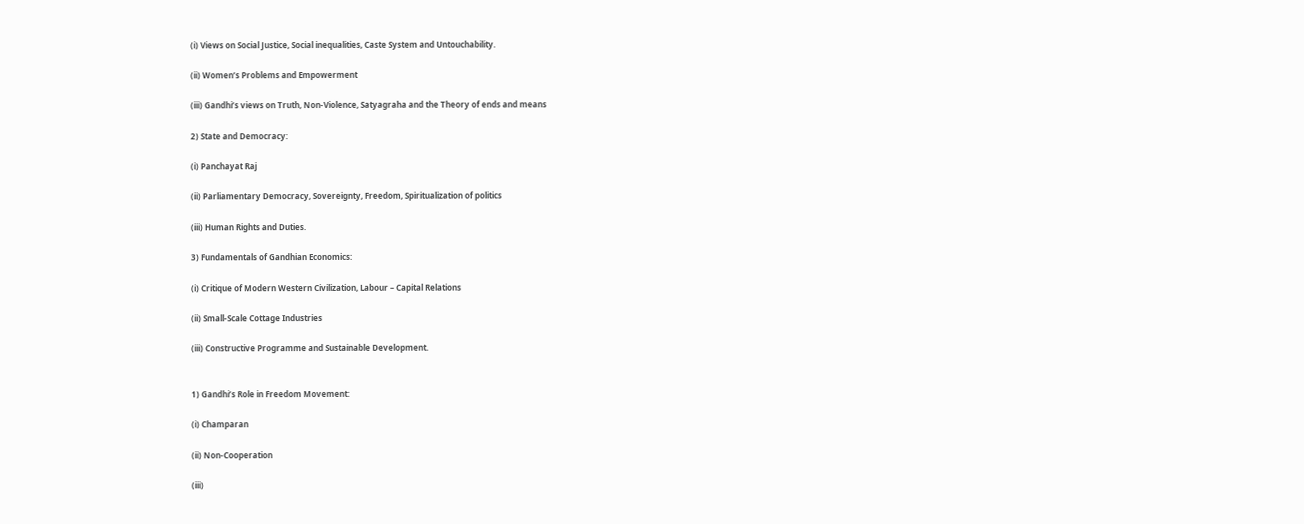(i) Views on Social Justice, Social inequalities, Caste System and Untouchability.

(ii) Women’s Problems and Empowerment

(iii) Gandhi’s views on Truth, Non-Violence, Satyagraha and the Theory of ends and means

2) State and Democracy:

(i) Panchayat Raj

(ii) Parliamentary Democracy, Sovereignty, Freedom, Spiritualization of politics

(iii) Human Rights and Duties.

3) Fundamentals of Gandhian Economics:

(i) Critique of Modern Western Civilization, Labour – Capital Relations

(ii) Small-Scale Cottage Industries

(iii) Constructive Programme and Sustainable Development.


1) Gandhi’s Role in Freedom Movement:

(i) Champaran

(ii) Non-Cooperation

(iii)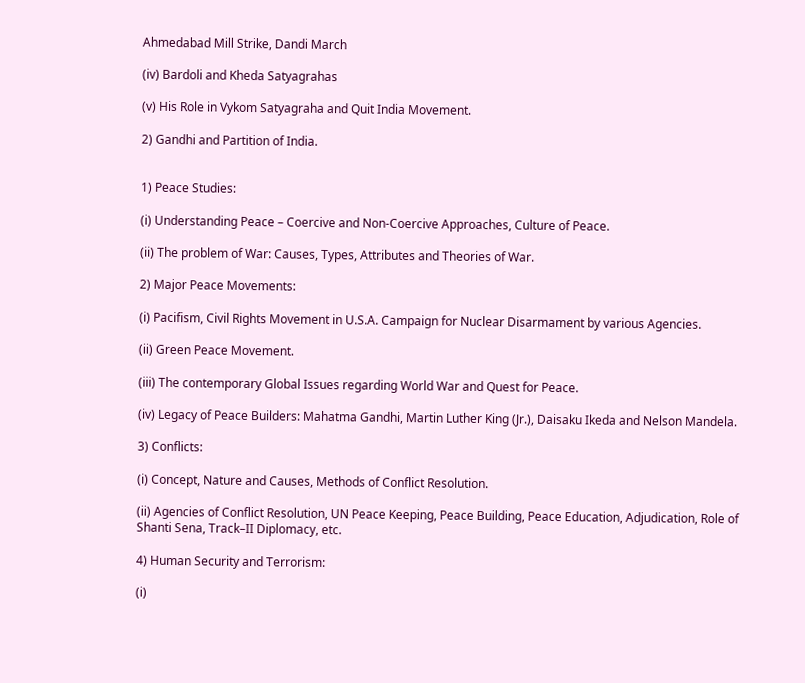Ahmedabad Mill Strike, Dandi March

(iv) Bardoli and Kheda Satyagrahas

(v) His Role in Vykom Satyagraha and Quit India Movement.

2) Gandhi and Partition of India.


1) Peace Studies:

(i) Understanding Peace – Coercive and Non-Coercive Approaches, Culture of Peace.

(ii) The problem of War: Causes, Types, Attributes and Theories of War.

2) Major Peace Movements:

(i) Pacifism, Civil Rights Movement in U.S.A. Campaign for Nuclear Disarmament by various Agencies.

(ii) Green Peace Movement.

(iii) The contemporary Global Issues regarding World War and Quest for Peace.

(iv) Legacy of Peace Builders: Mahatma Gandhi, Martin Luther King (Jr.), Daisaku Ikeda and Nelson Mandela.

3) Conflicts:

(i) Concept, Nature and Causes, Methods of Conflict Resolution.

(ii) Agencies of Conflict Resolution, UN Peace Keeping, Peace Building, Peace Education, Adjudication, Role of Shanti Sena, Track–II Diplomacy, etc.

4) Human Security and Terrorism:

(i)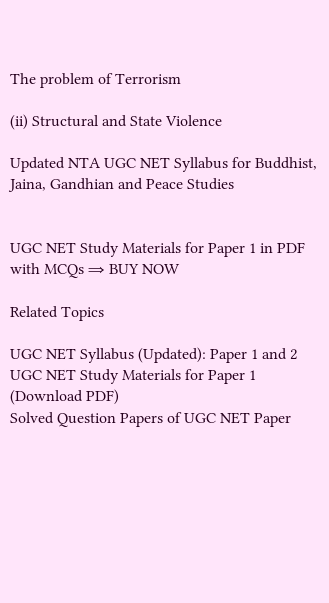The problem of Terrorism

(ii) Structural and State Violence

Updated NTA UGC NET Syllabus for Buddhist, Jaina, Gandhian and Peace Studies


UGC NET Study Materials for Paper 1 in PDF with MCQs ⇒ BUY NOW

Related Topics

UGC NET Syllabus (Updated): Paper 1 and 2
UGC NET Study Materials for Paper 1 (Download PDF)
Solved Question Papers of UGC NET Paper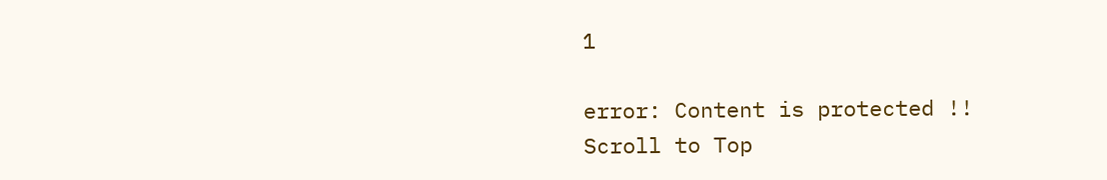1

error: Content is protected !!
Scroll to Top